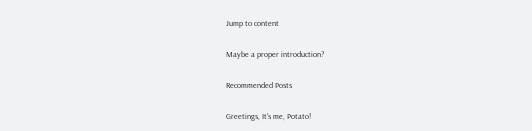Jump to content

Maybe a proper introduction?

Recommended Posts

Greetings, It's me, Potato!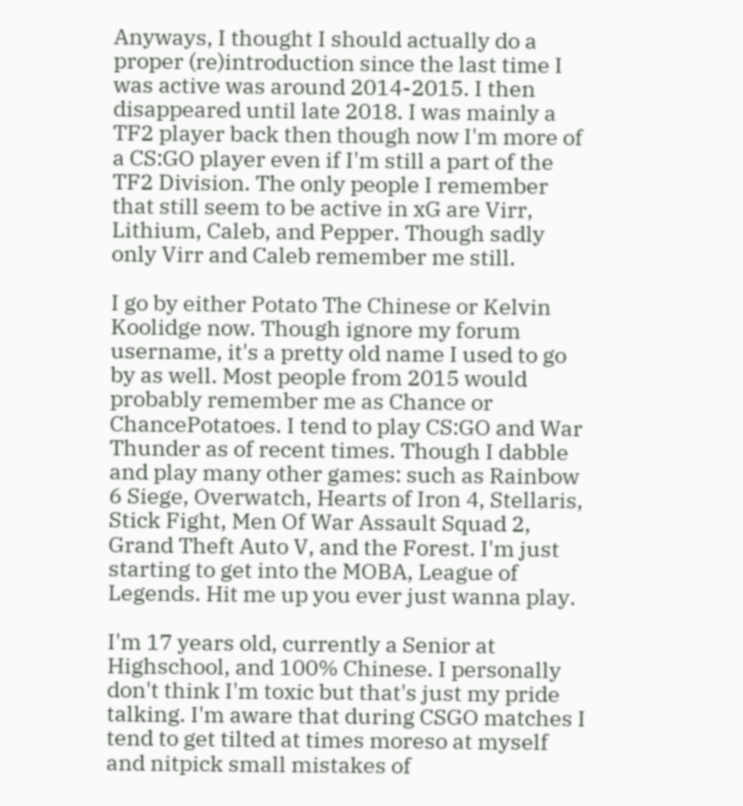Anyways, I thought I should actually do a proper (re)introduction since the last time I was active was around 2014-2015. I then disappeared until late 2018. I was mainly a TF2 player back then though now I'm more of a CS:GO player even if I'm still a part of the TF2 Division. The only people I remember that still seem to be active in xG are Virr, Lithium, Caleb, and Pepper. Though sadly only Virr and Caleb remember me still.

I go by either Potato The Chinese or Kelvin Koolidge now. Though ignore my forum username, it's a pretty old name I used to go by as well. Most people from 2015 would probably remember me as Chance or ChancePotatoes. I tend to play CS:GO and War Thunder as of recent times. Though I dabble and play many other games: such as Rainbow 6 Siege, Overwatch, Hearts of Iron 4, Stellaris, Stick Fight, Men Of War Assault Squad 2, Grand Theft Auto V, and the Forest. I'm just starting to get into the MOBA, League of Legends. Hit me up you ever just wanna play.

I'm 17 years old, currently a Senior at Highschool, and 100% Chinese. I personally don't think I'm toxic but that's just my pride talking. I'm aware that during CSGO matches I tend to get tilted at times moreso at myself and nitpick small mistakes of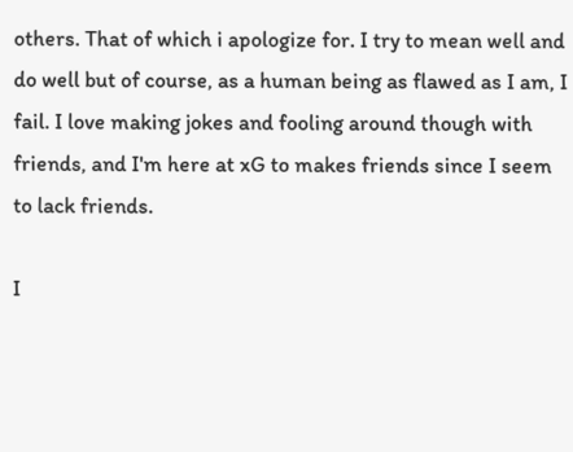others. That of which i apologize for. I try to mean well and do well but of course, as a human being as flawed as I am, I fail. I love making jokes and fooling around though with friends, and I'm here at xG to makes friends since I seem to lack friends.

I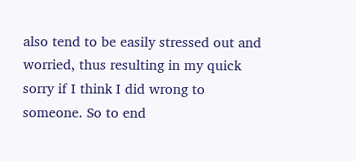also tend to be easily stressed out and worried, thus resulting in my quick sorry if I think I did wrong to someone. So to end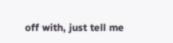off with, just tell me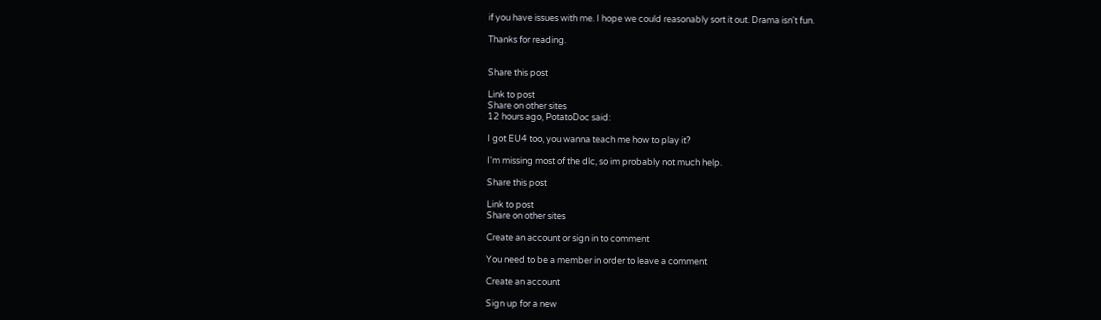if you have issues with me. I hope we could reasonably sort it out. Drama isn't fun.

Thanks for reading.


Share this post

Link to post
Share on other sites
12 hours ago, PotatoDoc said:

I got EU4 too, you wanna teach me how to play it?

I'm missing most of the dlc, so im probably not much help.

Share this post

Link to post
Share on other sites

Create an account or sign in to comment

You need to be a member in order to leave a comment

Create an account

Sign up for a new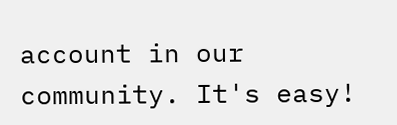account in our community. It's easy!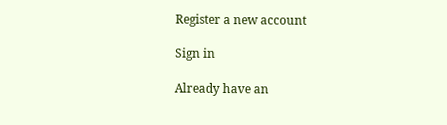Register a new account

Sign in

Already have an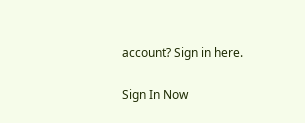account? Sign in here.

Sign In Now